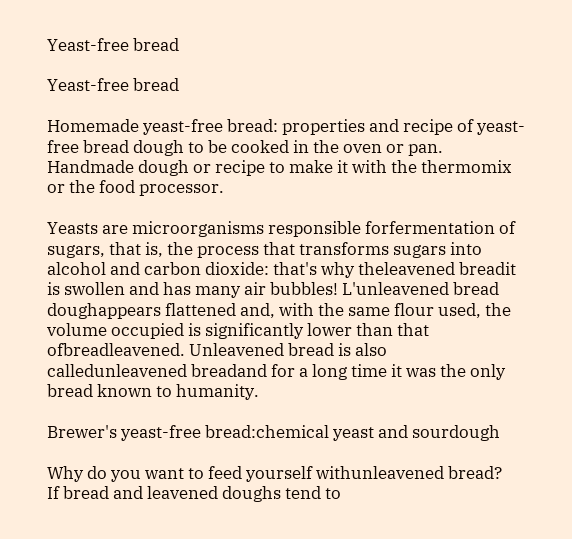Yeast-free bread

Yeast-free bread

Homemade yeast-free bread: properties and recipe of yeast-free bread dough to be cooked in the oven or pan. Handmade dough or recipe to make it with the thermomix or the food processor.

Yeasts are microorganisms responsible forfermentation of sugars, that is, the process that transforms sugars into alcohol and carbon dioxide: that's why theleavened breadit is swollen and has many air bubbles! L'unleavened bread doughappears flattened and, with the same flour used, the volume occupied is significantly lower than that ofbreadleavened. Unleavened bread is also calledunleavened breadand for a long time it was the only bread known to humanity.

Brewer's yeast-free bread:chemical yeast and sourdough

Why do you want to feed yourself withunleavened bread?
If bread and leavened doughs tend to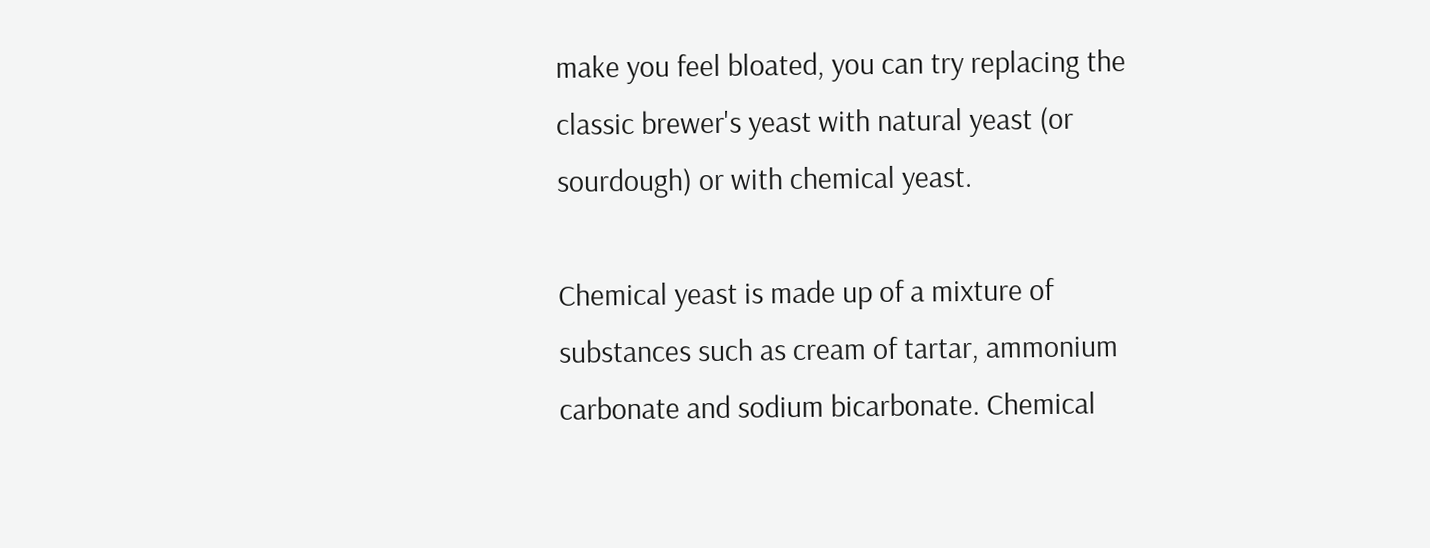make you feel bloated, you can try replacing the classic brewer's yeast with natural yeast (or sourdough) or with chemical yeast.

Chemical yeast is made up of a mixture of substances such as cream of tartar, ammonium carbonate and sodium bicarbonate. Chemical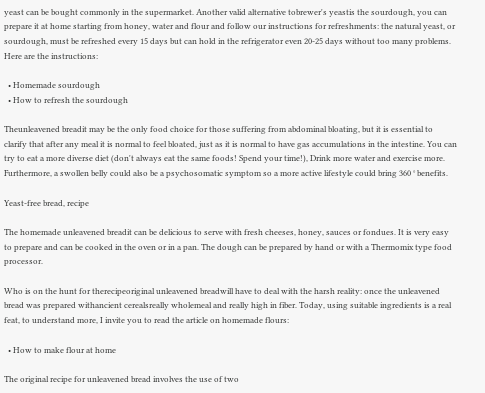yeast can be bought commonly in the supermarket. Another valid alternative tobrewer's yeastis the sourdough, you can prepare it at home starting from honey, water and flour and follow our instructions for refreshments: the natural yeast, or sourdough, must be refreshed every 15 days but can hold in the refrigerator even 20-25 days without too many problems. Here are the instructions:

  • Homemade sourdough
  • How to refresh the sourdough

Theunleavened breadit may be the only food choice for those suffering from abdominal bloating, but it is essential to clarify that after any meal it is normal to feel bloated, just as it is normal to have gas accumulations in the intestine. You can try to eat a more diverse diet (don't always eat the same foods! Spend your time!), Drink more water and exercise more. Furthermore, a swollen belly could also be a psychosomatic symptom so a more active lifestyle could bring 360 ° benefits.

Yeast-free bread, recipe

The homemade unleavened breadit can be delicious to serve with fresh cheeses, honey, sauces or fondues. It is very easy to prepare and can be cooked in the oven or in a pan. The dough can be prepared by hand or with a Thermomix type food processor.

Who is on the hunt for therecipeoriginal unleavened breadwill have to deal with the harsh reality: once the unleavened bread was prepared withancient cerealsreally wholemeal and really high in fiber. Today, using suitable ingredients is a real feat, to understand more, I invite you to read the article on homemade flours:

  • How to make flour at home

The original recipe for unleavened bread involves the use of two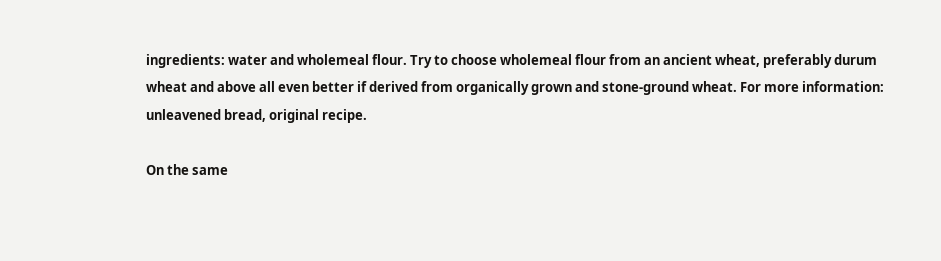ingredients: water and wholemeal flour. Try to choose wholemeal flour from an ancient wheat, preferably durum wheat and above all even better if derived from organically grown and stone-ground wheat. For more information: unleavened bread, original recipe.

On the same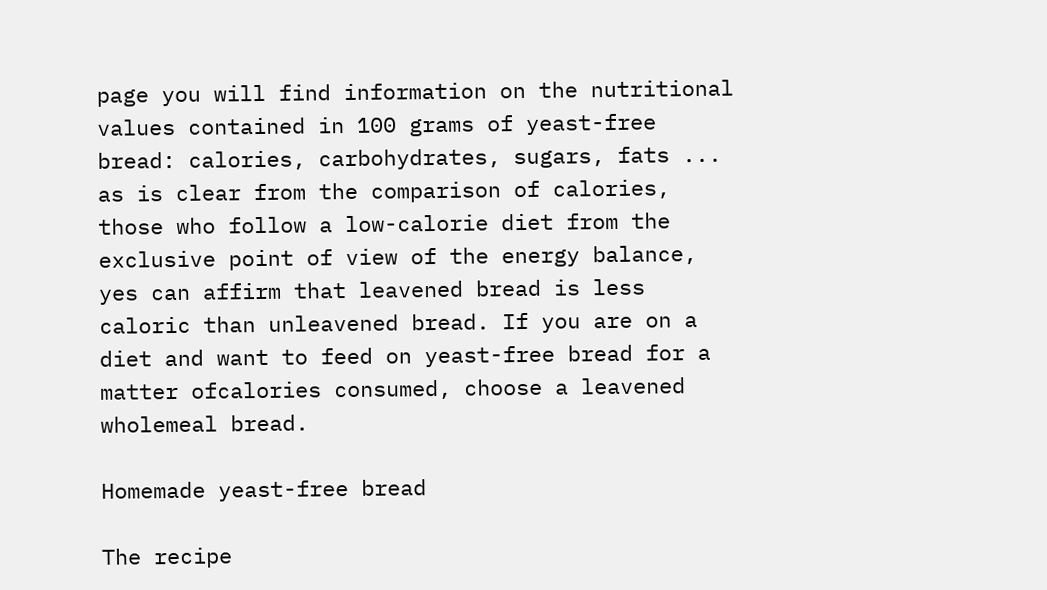page you will find information on the nutritional values contained in 100 grams of yeast-free bread: calories, carbohydrates, sugars, fats ... as is clear from the comparison of calories, those who follow a low-calorie diet from the exclusive point of view of the energy balance, yes can affirm that leavened bread is less caloric than unleavened bread. If you are on a diet and want to feed on yeast-free bread for a matter ofcalories consumed, choose a leavened wholemeal bread.

Homemade yeast-free bread

The recipe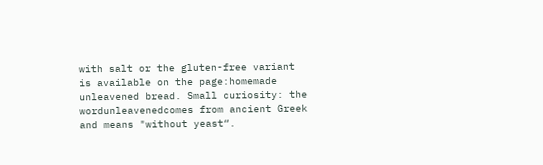with salt or the gluten-free variant is available on the page:homemade unleavened bread. Small curiosity: the wordunleavenedcomes from ancient Greek and means "without yeast“.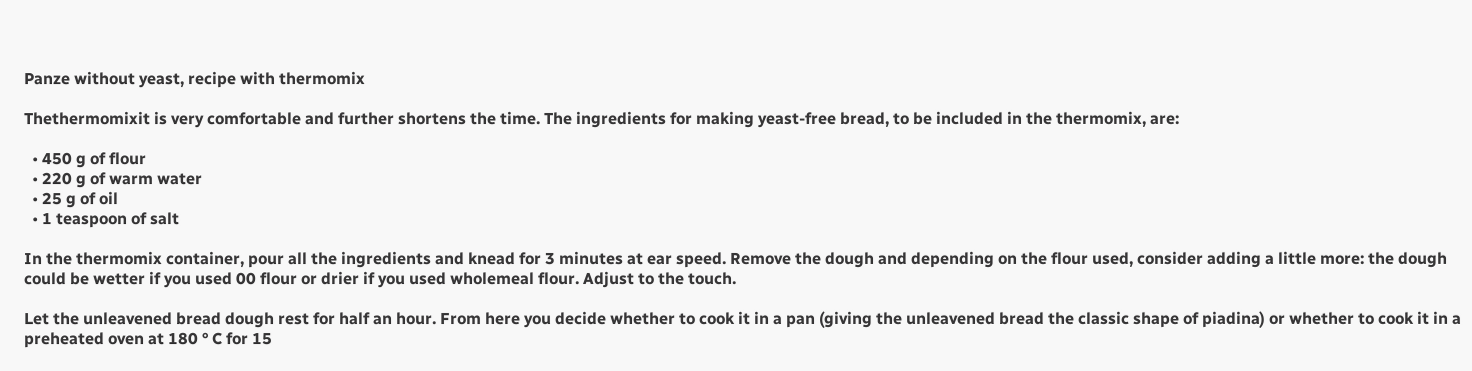Panze without yeast, recipe with thermomix

Thethermomixit is very comfortable and further shortens the time. The ingredients for making yeast-free bread, to be included in the thermomix, are:

  • 450 g of flour
  • 220 g of warm water
  • 25 g of oil
  • 1 teaspoon of salt

In the thermomix container, pour all the ingredients and knead for 3 minutes at ear speed. Remove the dough and depending on the flour used, consider adding a little more: the dough could be wetter if you used 00 flour or drier if you used wholemeal flour. Adjust to the touch.

Let the unleavened bread dough rest for half an hour. From here you decide whether to cook it in a pan (giving the unleavened bread the classic shape of piadina) or whether to cook it in a preheated oven at 180 ° C for 15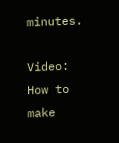minutes.

Video: How to make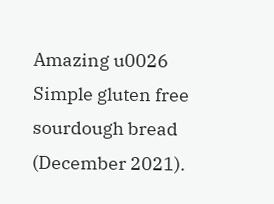Amazing u0026 Simple gluten free sourdough bread (December 2021).